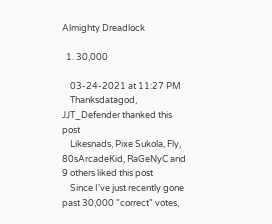Almighty Dreadlock

  1. 30,000

    03-24-2021 at 11:27 PM
    Thanksdatagod, JJT_Defender thanked this post
    Likesnads, Pixe Sukola, Fly, 80sArcadeKid, RaGeNyC and 9 others liked this post
    Since I've just recently gone past 30,000 "correct" votes,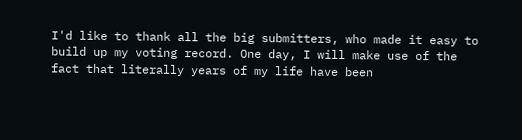I'd like to thank all the big submitters, who made it easy to build up my voting record. One day, I will make use of the fact that literally years of my life have been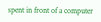spent in front of a computer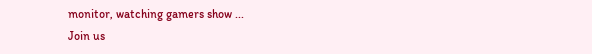monitor, watching gamers show ...
Join us